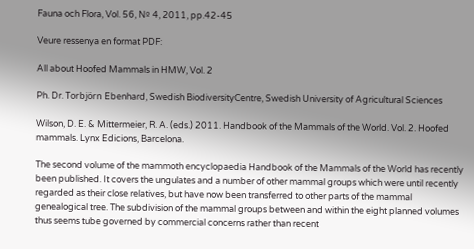Fauna och Flora, Vol. 56, Nº 4, 2011, pp.42-45

Veure ressenya en format PDF:

All about Hoofed Mammals in HMW, Vol. 2

Ph. Dr. Torbjörn Ebenhard, Swedish BiodiversityCentre, Swedish University of Agricultural Sciences

Wilson, D. E. & Mittermeier, R. A. (eds.) 2011. Handbook of the Mammals of the World. Vol. 2. Hoofed mammals. Lynx Edicions, Barcelona.

The second volume of the mammoth encyclopaedia Handbook of the Mammals of the World has recently been published. It covers the ungulates and a number of other mammal groups which were until recently regarded as their close relatives, but have now been transferred to other parts of the mammal genealogical tree. The subdivision of the mammal groups between and within the eight planned volumes thus seems tube governed by commercial concerns rather than recent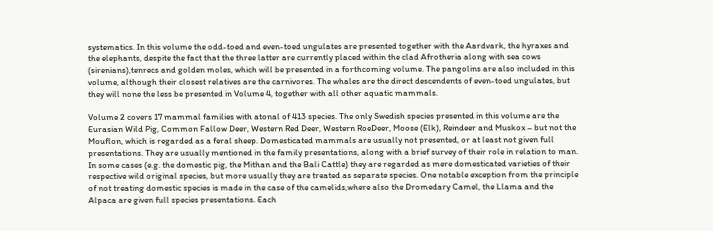systematics. In this volume the odd-toed and even-toed ungulates are presented together with the Aardvark, the hyraxes and the elephants, despite the fact that the three latter are currently placed within the clad Afrotheria along with sea cows (sirenians),tenrecs and golden moles, which will be presented in a forthcoming volume. The pangolins are also included in this volume, although their closest relatives are the carnivores. The whales are the direct descendents of even-toed ungulates, but they will none the less be presented in Volume 4, together with all other aquatic mammals.

Volume 2 covers 17 mammal families with atonal of 413 species. The only Swedish species presented in this volume are the Eurasian Wild Pig, Common Fallow Deer, Western Red Deer, Western RoeDeer, Moose (Elk), Reindeer and Muskox – but not the Mouflon, which is regarded as a feral sheep. Domesticated mammals are usually not presented, or at least not given full presentations. They are usually mentioned in the family presentations, along with a brief survey of their role in relation to man. In some cases (e.g. the domestic pig, the Mithan and the Bali Cattle) they are regarded as mere domesticated varieties of their respective wild original species, but more usually they are treated as separate species. One notable exception from the principle of not treating domestic species is made in the case of the camelids,where also the Dromedary Camel, the Llama and the Alpaca are given full species presentations. Each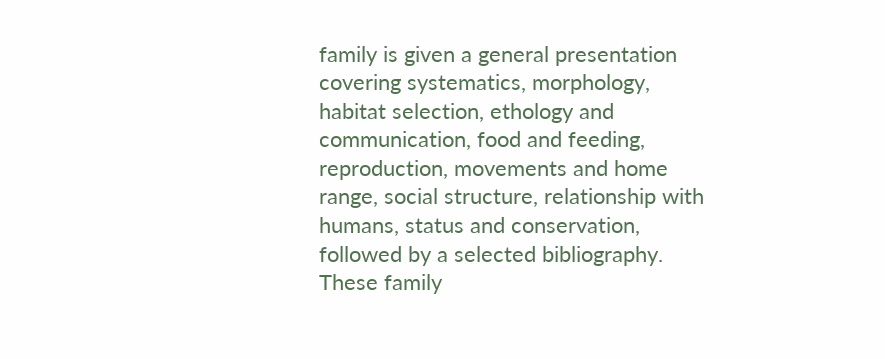family is given a general presentation covering systematics, morphology, habitat selection, ethology and communication, food and feeding, reproduction, movements and home range, social structure, relationship with humans, status and conservation, followed by a selected bibliography. These family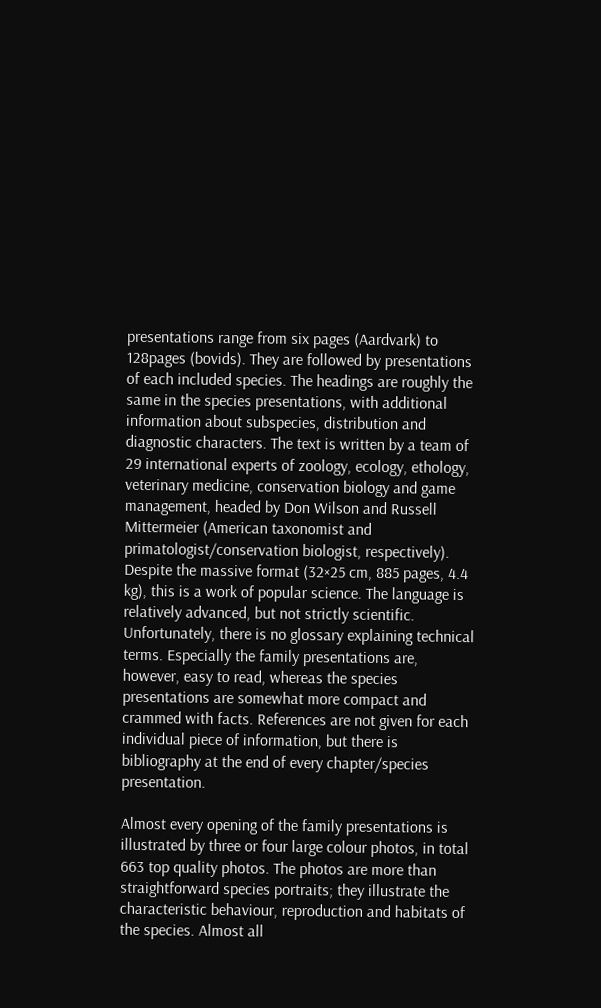presentations range from six pages (Aardvark) to 128pages (bovids). They are followed by presentations of each included species. The headings are roughly the same in the species presentations, with additional information about subspecies, distribution and diagnostic characters. The text is written by a team of 29 international experts of zoology, ecology, ethology, veterinary medicine, conservation biology and game management, headed by Don Wilson and Russell Mittermeier (American taxonomist and primatologist/conservation biologist, respectively). Despite the massive format (32×25 cm, 885 pages, 4.4 kg), this is a work of popular science. The language is relatively advanced, but not strictly scientific. Unfortunately, there is no glossary explaining technical terms. Especially the family presentations are, however, easy to read, whereas the species presentations are somewhat more compact and crammed with facts. References are not given for each individual piece of information, but there is bibliography at the end of every chapter/species presentation.

Almost every opening of the family presentations is illustrated by three or four large colour photos, in total 663 top quality photos. The photos are more than straightforward species portraits; they illustrate the characteristic behaviour, reproduction and habitats of the species. Almost all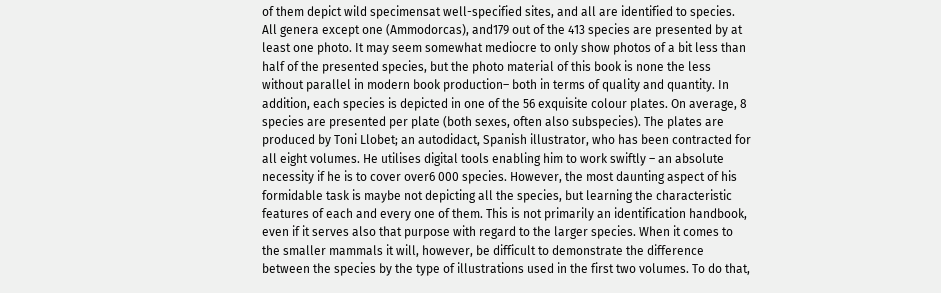of them depict wild specimensat well-specified sites, and all are identified to species. All genera except one (Ammodorcas), and179 out of the 413 species are presented by at least one photo. It may seem somewhat mediocre to only show photos of a bit less than half of the presented species, but the photo material of this book is none the less without parallel in modern book production– both in terms of quality and quantity. In addition, each species is depicted in one of the 56 exquisite colour plates. On average, 8 species are presented per plate (both sexes, often also subspecies). The plates are produced by Toni Llobet; an autodidact, Spanish illustrator, who has been contracted for all eight volumes. He utilises digital tools enabling him to work swiftly – an absolute necessity if he is to cover over6 000 species. However, the most daunting aspect of his formidable task is maybe not depicting all the species, but learning the characteristic features of each and every one of them. This is not primarily an identification handbook, even if it serves also that purpose with regard to the larger species. When it comes to the smaller mammals it will, however, be difficult to demonstrate the difference between the species by the type of illustrations used in the first two volumes. To do that,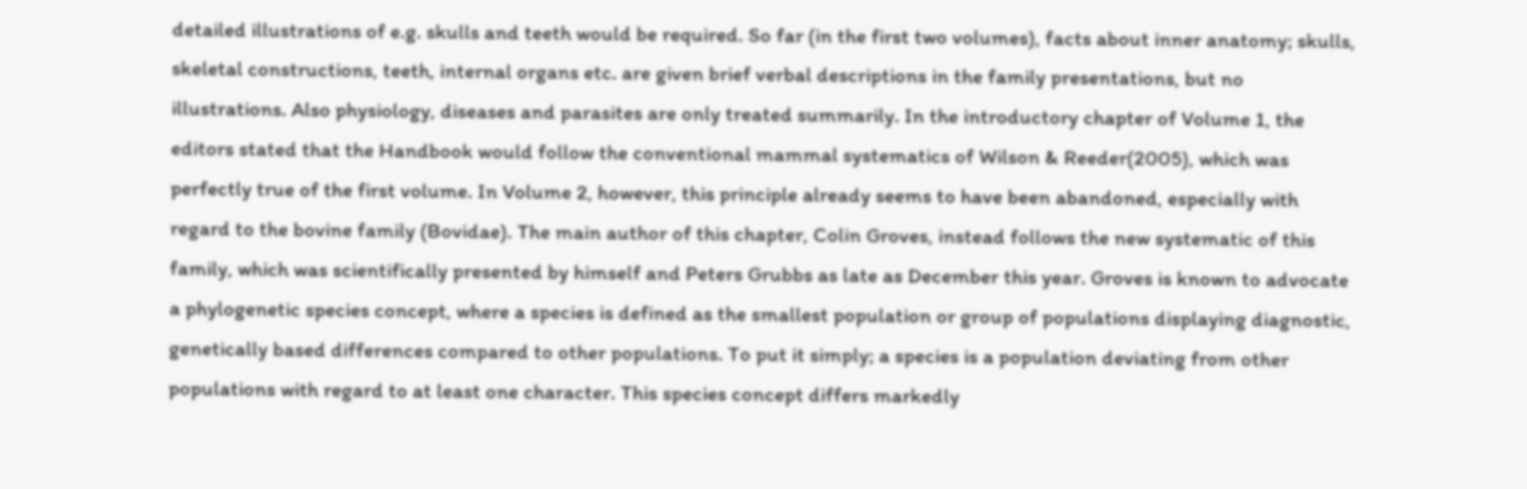detailed illustrations of e.g. skulls and teeth would be required. So far (in the first two volumes), facts about inner anatomy; skulls, skeletal constructions, teeth, internal organs etc. are given brief verbal descriptions in the family presentations, but no illustrations. Also physiology, diseases and parasites are only treated summarily. In the introductory chapter of Volume 1, the editors stated that the Handbook would follow the conventional mammal systematics of Wilson & Reeder(2005), which was perfectly true of the first volume. In Volume 2, however, this principle already seems to have been abandoned, especially with regard to the bovine family (Bovidae). The main author of this chapter, Colin Groves, instead follows the new systematic of this family, which was scientifically presented by himself and Peters Grubbs as late as December this year. Groves is known to advocate a phylogenetic species concept, where a species is defined as the smallest population or group of populations displaying diagnostic, genetically based differences compared to other populations. To put it simply; a species is a population deviating from other populations with regard to at least one character. This species concept differs markedly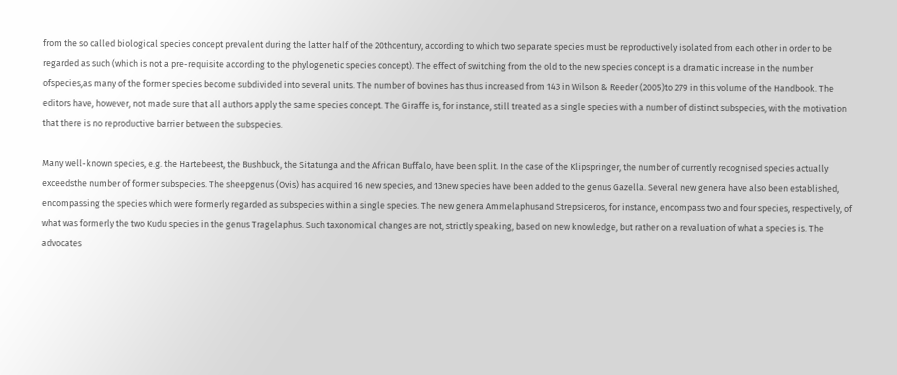from the so called biological species concept prevalent during the latter half of the 20thcentury, according to which two separate species must be reproductively isolated from each other in order to be regarded as such (which is not a pre-requisite according to the phylogenetic species concept). The effect of switching from the old to the new species concept is a dramatic increase in the number ofspecies,as many of the former species become subdivided into several units. The number of bovines has thus increased from 143 in Wilson & Reeder (2005)to 279 in this volume of the Handbook. The editors have, however, not made sure that all authors apply the same species concept. The Giraffe is, for instance, still treated as a single species with a number of distinct subspecies, with the motivation that there is no reproductive barrier between the subspecies.

Many well-known species, e.g. the Hartebeest, the Bushbuck, the Sitatunga and the African Buffalo, have been split. In the case of the Klipspringer, the number of currently recognised species actually exceedsthe number of former subspecies. The sheepgenus (Ovis) has acquired 16 new species, and 13new species have been added to the genus Gazella. Several new genera have also been established, encompassing the species which were formerly regarded as subspecies within a single species. The new genera Ammelaphusand Strepsiceros, for instance, encompass two and four species, respectively, of what was formerly the two Kudu species in the genus Tragelaphus. Such taxonomical changes are not, strictly speaking, based on new knowledge, but rather on a revaluation of what a species is. The advocates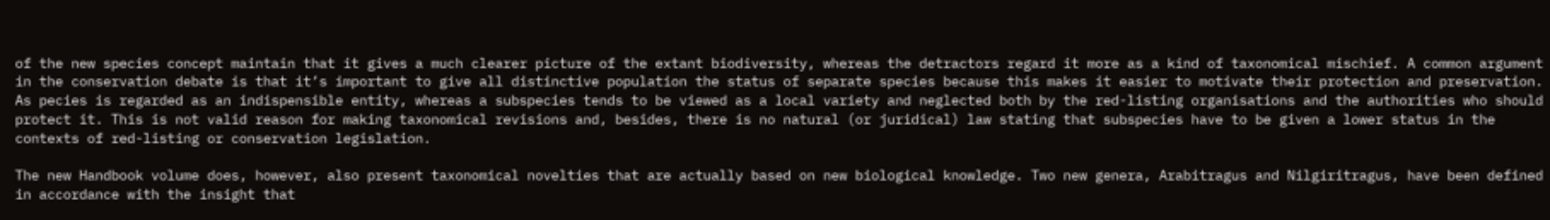of the new species concept maintain that it gives a much clearer picture of the extant biodiversity, whereas the detractors regard it more as a kind of taxonomical mischief. A common argument in the conservation debate is that it’s important to give all distinctive population the status of separate species because this makes it easier to motivate their protection and preservation. As pecies is regarded as an indispensible entity, whereas a subspecies tends to be viewed as a local variety and neglected both by the red-listing organisations and the authorities who should protect it. This is not valid reason for making taxonomical revisions and, besides, there is no natural (or juridical) law stating that subspecies have to be given a lower status in the contexts of red-listing or conservation legislation.

The new Handbook volume does, however, also present taxonomical novelties that are actually based on new biological knowledge. Two new genera, Arabitragus and Nilgiritragus, have been defined in accordance with the insight that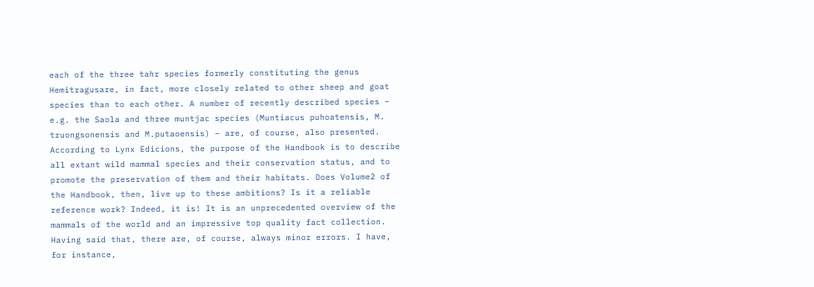each of the three tahr species formerly constituting the genus Hemitragusare, in fact, more closely related to other sheep and goat species than to each other. A number of recently described species – e.g. the Saola and three muntjac species (Muntiacus puhoatensis, M. truongsonensis and M.putaoensis) – are, of course, also presented. According to Lynx Edicions, the purpose of the Handbook is to describe all extant wild mammal species and their conservation status, and to promote the preservation of them and their habitats. Does Volume2 of the Handbook, then, live up to these ambitions? Is it a reliable reference work? Indeed, it is! It is an unprecedented overview of the mammals of the world and an impressive top quality fact collection. Having said that, there are, of course, always minor errors. I have, for instance,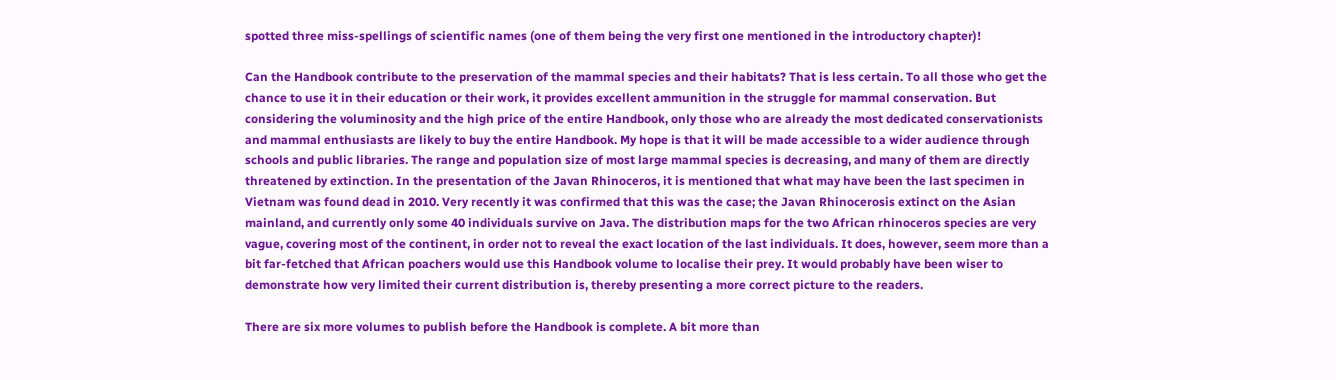spotted three miss-spellings of scientific names (one of them being the very first one mentioned in the introductory chapter)!

Can the Handbook contribute to the preservation of the mammal species and their habitats? That is less certain. To all those who get the chance to use it in their education or their work, it provides excellent ammunition in the struggle for mammal conservation. But considering the voluminosity and the high price of the entire Handbook, only those who are already the most dedicated conservationists and mammal enthusiasts are likely to buy the entire Handbook. My hope is that it will be made accessible to a wider audience through schools and public libraries. The range and population size of most large mammal species is decreasing, and many of them are directly threatened by extinction. In the presentation of the Javan Rhinoceros, it is mentioned that what may have been the last specimen in Vietnam was found dead in 2010. Very recently it was confirmed that this was the case; the Javan Rhinocerosis extinct on the Asian mainland, and currently only some 40 individuals survive on Java. The distribution maps for the two African rhinoceros species are very vague, covering most of the continent, in order not to reveal the exact location of the last individuals. It does, however, seem more than a bit far-fetched that African poachers would use this Handbook volume to localise their prey. It would probably have been wiser to demonstrate how very limited their current distribution is, thereby presenting a more correct picture to the readers.

There are six more volumes to publish before the Handbook is complete. A bit more than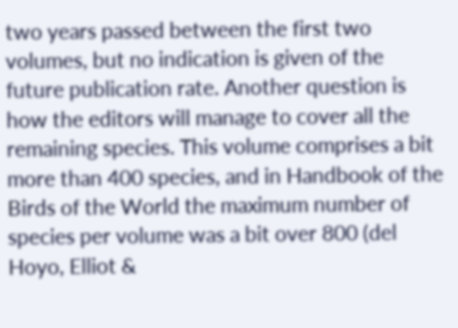two years passed between the first two volumes, but no indication is given of the future publication rate. Another question is how the editors will manage to cover all the remaining species. This volume comprises a bit more than 400 species, and in Handbook of the Birds of the World the maximum number of species per volume was a bit over 800 (del Hoyo, Elliot &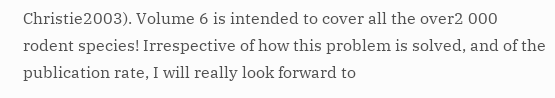Christie2003). Volume 6 is intended to cover all the over2 000 rodent species! Irrespective of how this problem is solved, and of the publication rate, I will really look forward to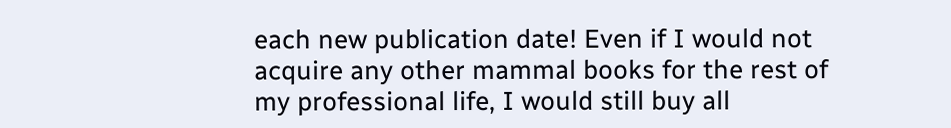each new publication date! Even if I would not acquire any other mammal books for the rest of my professional life, I would still buy all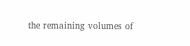the remaining volumes of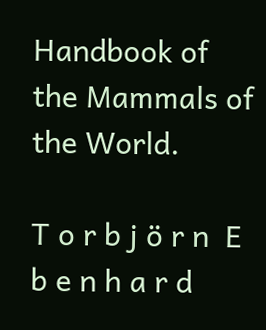Handbook of the Mammals of the World.

T o r b j ö r n  E b e n h a r d